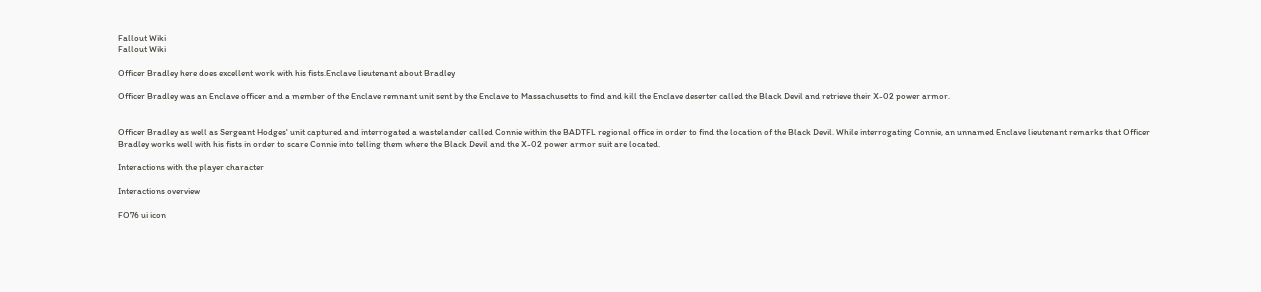Fallout Wiki
Fallout Wiki

Officer Bradley here does excellent work with his fists.Enclave lieutenant about Bradley

Officer Bradley was an Enclave officer and a member of the Enclave remnant unit sent by the Enclave to Massachusetts to find and kill the Enclave deserter called the Black Devil and retrieve their X-02 power armor.


Officer Bradley as well as Sergeant Hodges' unit captured and interrogated a wastelander called Connie within the BADTFL regional office in order to find the location of the Black Devil. While interrogating Connie, an unnamed Enclave lieutenant remarks that Officer Bradley works well with his fists in order to scare Connie into telling them where the Black Devil and the X-02 power armor suit are located.

Interactions with the player character

Interactions overview

FO76 ui icon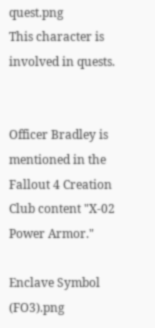quest.png
This character is involved in quests.


Officer Bradley is mentioned in the Fallout 4 Creation Club content "X-02 Power Armor."

Enclave Symbol (FO3).png